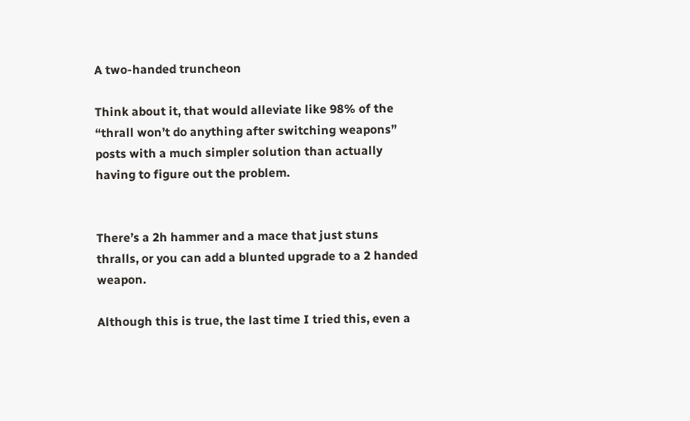A two-handed truncheon

Think about it, that would alleviate like 98% of the “thrall won’t do anything after switching weapons” posts with a much simpler solution than actually having to figure out the problem.


There’s a 2h hammer and a mace that just stuns thralls, or you can add a blunted upgrade to a 2 handed weapon.

Although this is true, the last time I tried this, even a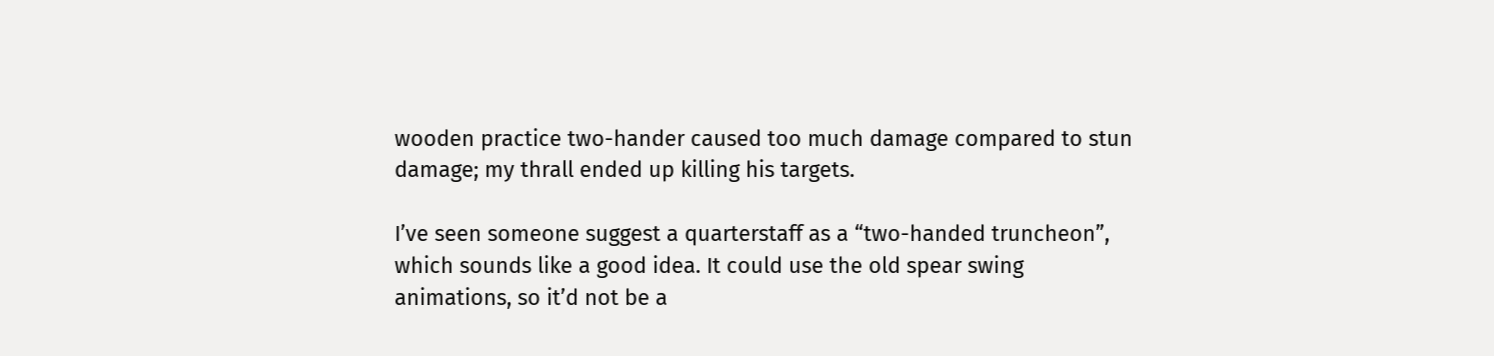wooden practice two-hander caused too much damage compared to stun damage; my thrall ended up killing his targets.

I’ve seen someone suggest a quarterstaff as a “two-handed truncheon”, which sounds like a good idea. It could use the old spear swing animations, so it’d not be a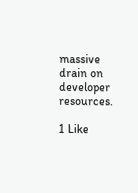massive drain on developer resources.

1 Like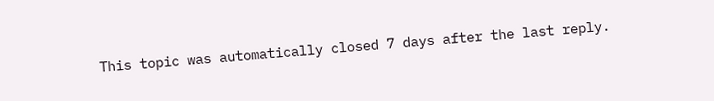This topic was automatically closed 7 days after the last reply.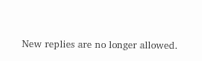New replies are no longer allowed.